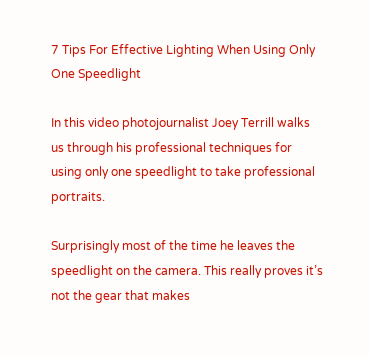7 Tips For Effective Lighting When Using Only One Speedlight

In this video photojournalist Joey Terrill walks us through his professional techniques for using only one speedlight to take professional portraits.

Surprisingly most of the time he leaves the speedlight on the camera. This really proves it’s not the gear that makes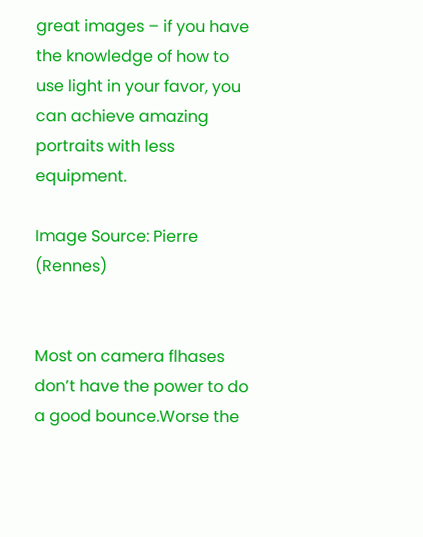great images – if you have the knowledge of how to use light in your favor, you can achieve amazing portraits with less equipment.

Image Source: Pierre (Rennes)


Most on camera flhases don’t have the power to do a good bounce.Worse the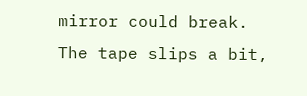mirror could break. The tape slips a bit,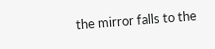the mirror falls to the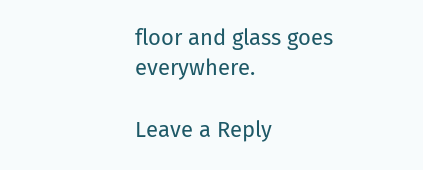floor and glass goes everywhere.

Leave a Reply